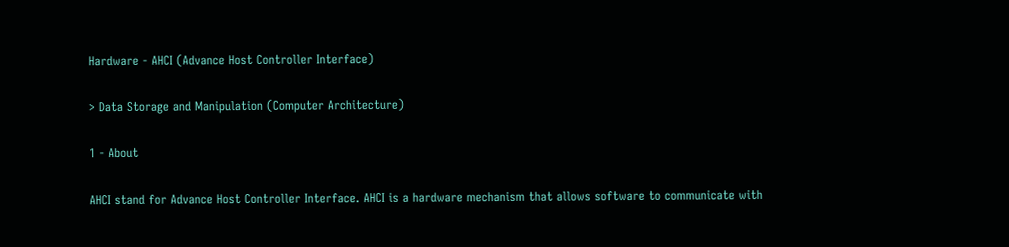Hardware - AHCI (Advance Host Controller Interface)

> Data Storage and Manipulation (Computer Architecture)

1 - About

AHCI stand for Advance Host Controller Interface. AHCI is a hardware mechanism that allows software to communicate with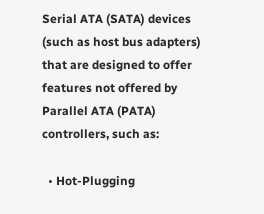Serial ATA (SATA) devices (such as host bus adapters) that are designed to offer features not offered by Parallel ATA (PATA) controllers, such as:

  • Hot-Plugging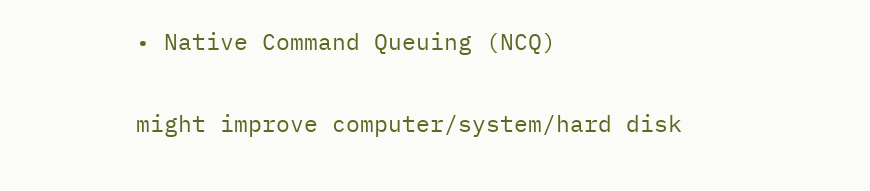• Native Command Queuing (NCQ)

might improve computer/system/hard disk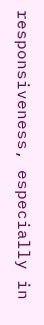responsiveness, especially in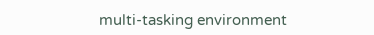multi-tasking environment